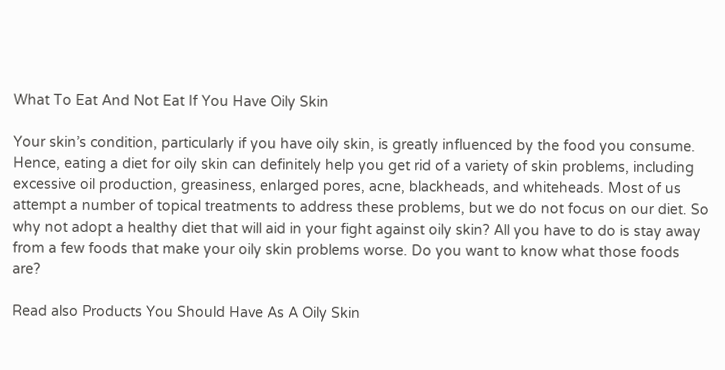What To Eat And Not Eat If You Have Oily Skin

Your skin’s condition, particularly if you have oily skin, is greatly influenced by the food you consume. Hence, eating a diet for oily skin can definitely help you get rid of a variety of skin problems, including excessive oil production, greasiness, enlarged pores, acne, blackheads, and whiteheads. Most of us attempt a number of topical treatments to address these problems, but we do not focus on our diet. So why not adopt a healthy diet that will aid in your fight against oily skin? All you have to do is stay away from a few foods that make your oily skin problems worse. Do you want to know what those foods are?

Read also Products You Should Have As A Oily Skin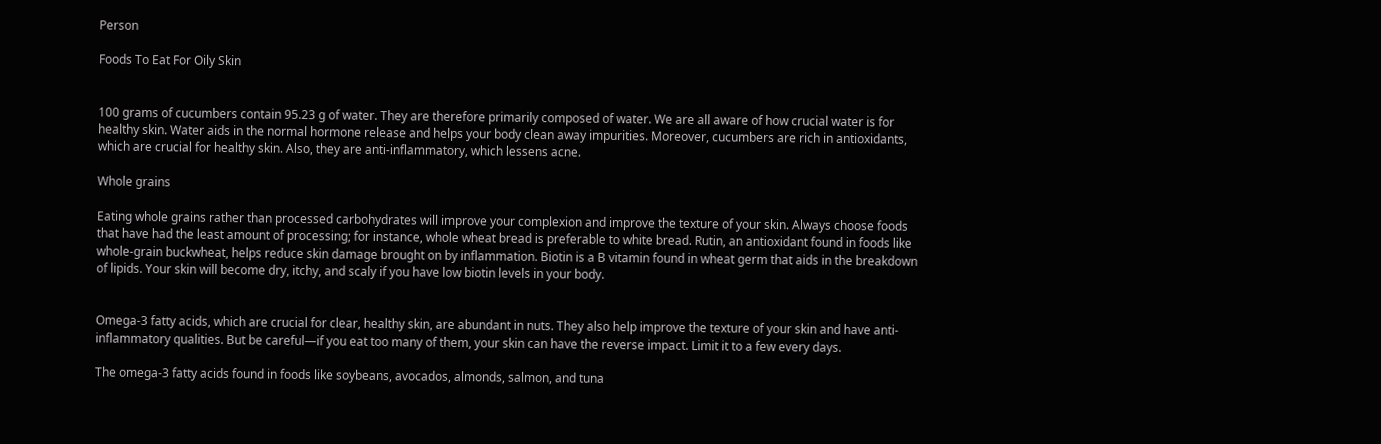Person

Foods To Eat For Oily Skin


100 grams of cucumbers contain 95.23 g of water. They are therefore primarily composed of water. We are all aware of how crucial water is for healthy skin. Water aids in the normal hormone release and helps your body clean away impurities. Moreover, cucumbers are rich in antioxidants, which are crucial for healthy skin. Also, they are anti-inflammatory, which lessens acne.

Whole grains

Eating whole grains rather than processed carbohydrates will improve your complexion and improve the texture of your skin. Always choose foods that have had the least amount of processing; for instance, whole wheat bread is preferable to white bread. Rutin, an antioxidant found in foods like whole-grain buckwheat, helps reduce skin damage brought on by inflammation. Biotin is a B vitamin found in wheat germ that aids in the breakdown of lipids. Your skin will become dry, itchy, and scaly if you have low biotin levels in your body.


Omega-3 fatty acids, which are crucial for clear, healthy skin, are abundant in nuts. They also help improve the texture of your skin and have anti-inflammatory qualities. But be careful—if you eat too many of them, your skin can have the reverse impact. Limit it to a few every days.

The omega-3 fatty acids found in foods like soybeans, avocados, almonds, salmon, and tuna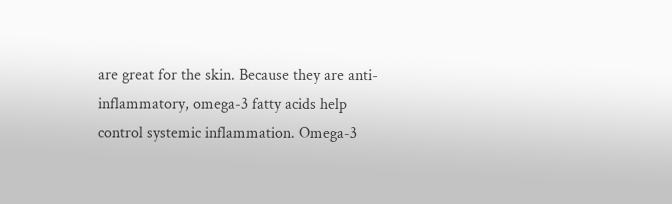are great for the skin. Because they are anti-inflammatory, omega-3 fatty acids help control systemic inflammation. Omega-3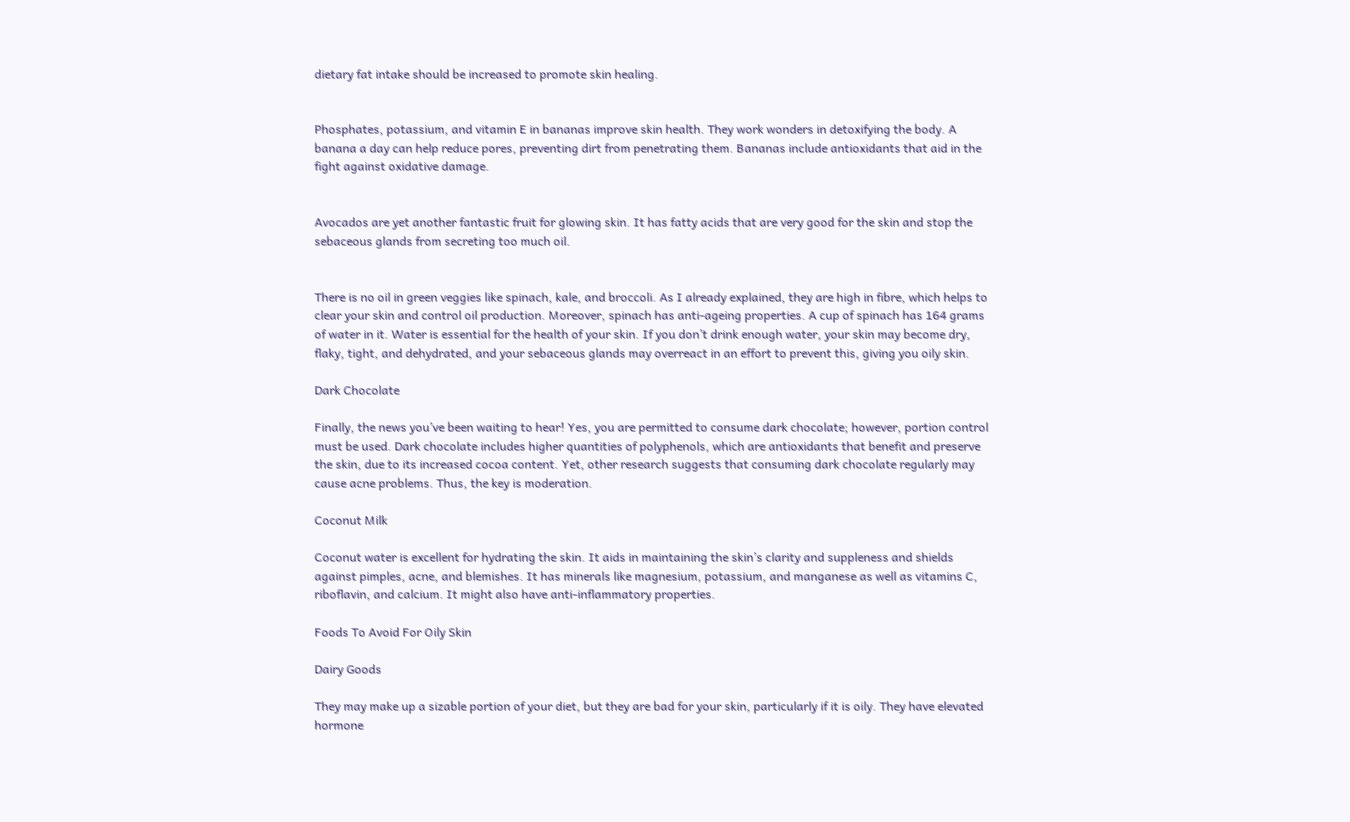dietary fat intake should be increased to promote skin healing.


Phosphates, potassium, and vitamin E in bananas improve skin health. They work wonders in detoxifying the body. A banana a day can help reduce pores, preventing dirt from penetrating them. Bananas include antioxidants that aid in the fight against oxidative damage.


Avocados are yet another fantastic fruit for glowing skin. It has fatty acids that are very good for the skin and stop the sebaceous glands from secreting too much oil.


There is no oil in green veggies like spinach, kale, and broccoli. As I already explained, they are high in fibre, which helps to clear your skin and control oil production. Moreover, spinach has anti-ageing properties. A cup of spinach has 164 grams of water in it. Water is essential for the health of your skin. If you don’t drink enough water, your skin may become dry, flaky, tight, and dehydrated, and your sebaceous glands may overreact in an effort to prevent this, giving you oily skin.

Dark Chocolate

Finally, the news you’ve been waiting to hear! Yes, you are permitted to consume dark chocolate; however, portion control must be used. Dark chocolate includes higher quantities of polyphenols, which are antioxidants that benefit and preserve the skin, due to its increased cocoa content. Yet, other research suggests that consuming dark chocolate regularly may cause acne problems. Thus, the key is moderation.

Coconut Milk

Coconut water is excellent for hydrating the skin. It aids in maintaining the skin’s clarity and suppleness and shields against pimples, acne, and blemishes. It has minerals like magnesium, potassium, and manganese as well as vitamins C, riboflavin, and calcium. It might also have anti-inflammatory properties.

Foods To Avoid For Oily Skin

Dairy Goods

They may make up a sizable portion of your diet, but they are bad for your skin, particularly if it is oily. They have elevated hormone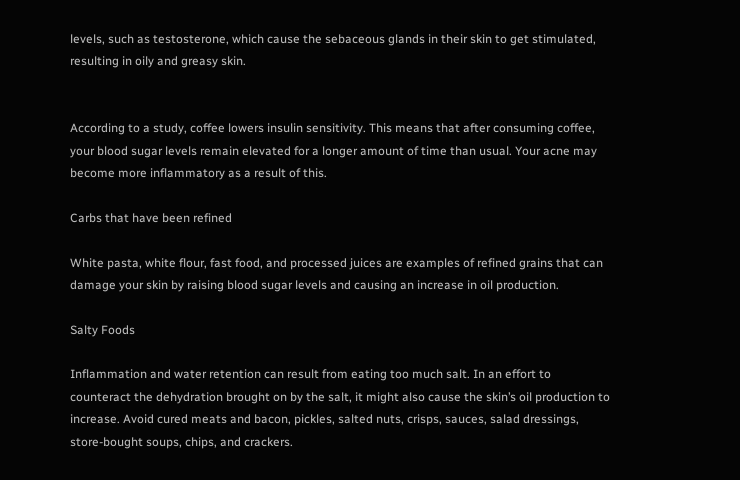levels, such as testosterone, which cause the sebaceous glands in their skin to get stimulated, resulting in oily and greasy skin.


According to a study, coffee lowers insulin sensitivity. This means that after consuming coffee, your blood sugar levels remain elevated for a longer amount of time than usual. Your acne may become more inflammatory as a result of this.

Carbs that have been refined

White pasta, white flour, fast food, and processed juices are examples of refined grains that can damage your skin by raising blood sugar levels and causing an increase in oil production.

Salty Foods

Inflammation and water retention can result from eating too much salt. In an effort to counteract the dehydration brought on by the salt, it might also cause the skin’s oil production to increase. Avoid cured meats and bacon, pickles, salted nuts, crisps, sauces, salad dressings, store-bought soups, chips, and crackers.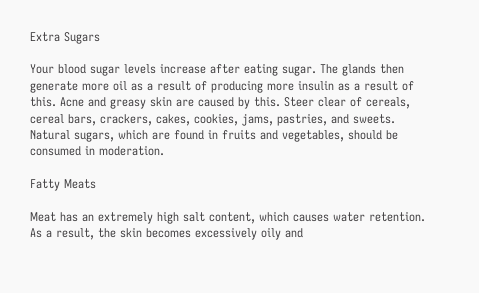Extra Sugars

Your blood sugar levels increase after eating sugar. The glands then generate more oil as a result of producing more insulin as a result of this. Acne and greasy skin are caused by this. Steer clear of cereals, cereal bars, crackers, cakes, cookies, jams, pastries, and sweets. Natural sugars, which are found in fruits and vegetables, should be consumed in moderation.

Fatty Meats

Meat has an extremely high salt content, which causes water retention. As a result, the skin becomes excessively oily and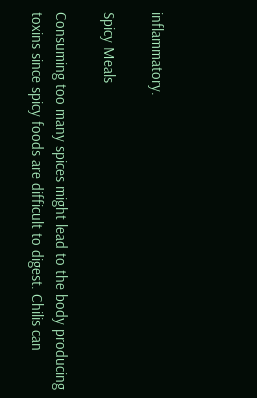inflammatory.

Spicy Meals

Consuming too many spices might lead to the body producing toxins since spicy foods are difficult to digest. Chilis can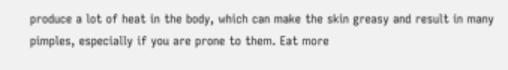produce a lot of heat in the body, which can make the skin greasy and result in many pimples, especially if you are prone to them. Eat more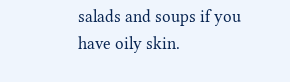salads and soups if you have oily skin.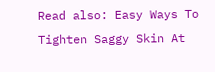Read also: Easy Ways To Tighten Saggy Skin At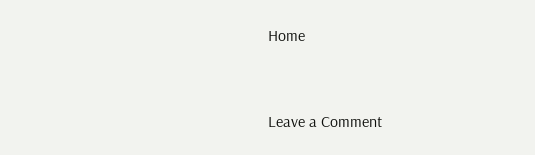Home


Leave a Comment